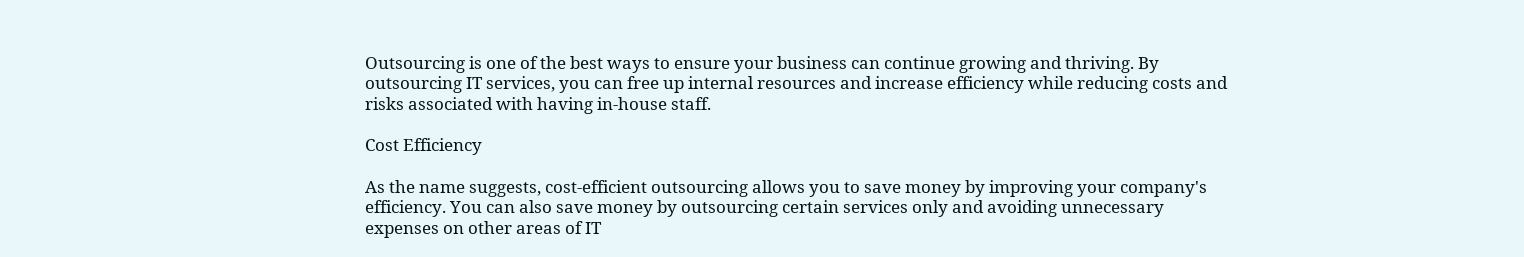Outsourcing is one of the best ways to ensure your business can continue growing and thriving. By outsourcing IT services, you can free up internal resources and increase efficiency while reducing costs and risks associated with having in-house staff.

Cost Efficiency

As the name suggests, cost-efficient outsourcing allows you to save money by improving your company's efficiency. You can also save money by outsourcing certain services only and avoiding unnecessary expenses on other areas of IT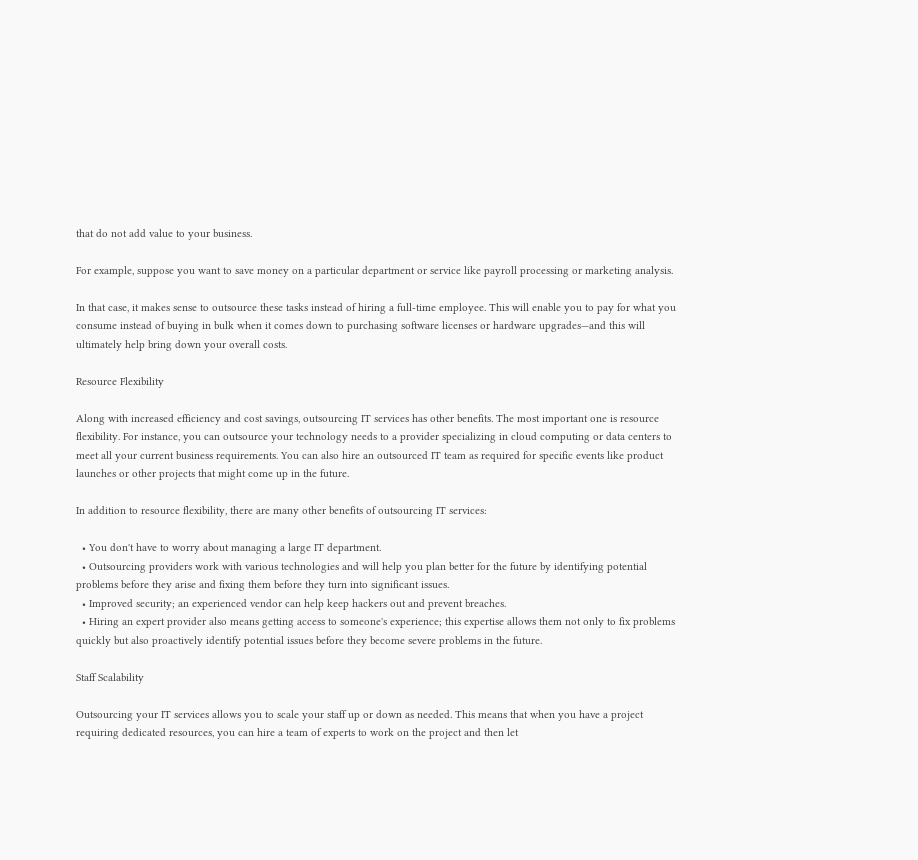that do not add value to your business.

For example, suppose you want to save money on a particular department or service like payroll processing or marketing analysis.

In that case, it makes sense to outsource these tasks instead of hiring a full-time employee. This will enable you to pay for what you consume instead of buying in bulk when it comes down to purchasing software licenses or hardware upgrades—and this will ultimately help bring down your overall costs.

Resource Flexibility

Along with increased efficiency and cost savings, outsourcing IT services has other benefits. The most important one is resource flexibility. For instance, you can outsource your technology needs to a provider specializing in cloud computing or data centers to meet all your current business requirements. You can also hire an outsourced IT team as required for specific events like product launches or other projects that might come up in the future.

In addition to resource flexibility, there are many other benefits of outsourcing IT services:

  • You don't have to worry about managing a large IT department.
  • Outsourcing providers work with various technologies and will help you plan better for the future by identifying potential problems before they arise and fixing them before they turn into significant issues.
  • Improved security; an experienced vendor can help keep hackers out and prevent breaches.
  • Hiring an expert provider also means getting access to someone's experience; this expertise allows them not only to fix problems quickly but also proactively identify potential issues before they become severe problems in the future.

Staff Scalability

Outsourcing your IT services allows you to scale your staff up or down as needed. This means that when you have a project requiring dedicated resources, you can hire a team of experts to work on the project and then let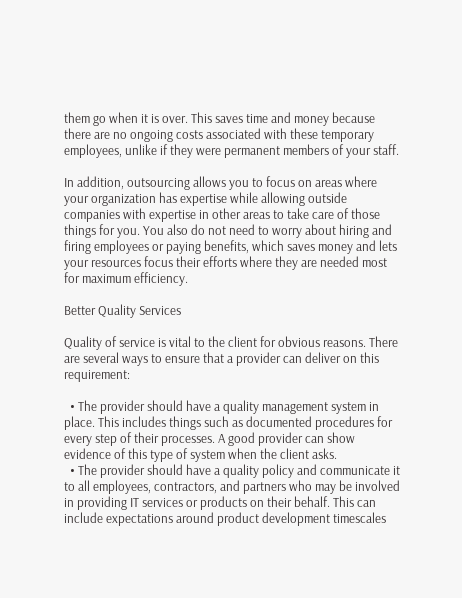them go when it is over. This saves time and money because there are no ongoing costs associated with these temporary employees, unlike if they were permanent members of your staff.

In addition, outsourcing allows you to focus on areas where your organization has expertise while allowing outside companies with expertise in other areas to take care of those things for you. You also do not need to worry about hiring and firing employees or paying benefits, which saves money and lets your resources focus their efforts where they are needed most for maximum efficiency.

Better Quality Services

Quality of service is vital to the client for obvious reasons. There are several ways to ensure that a provider can deliver on this requirement:

  • The provider should have a quality management system in place. This includes things such as documented procedures for every step of their processes. A good provider can show evidence of this type of system when the client asks.
  • The provider should have a quality policy and communicate it to all employees, contractors, and partners who may be involved in providing IT services or products on their behalf. This can include expectations around product development timescales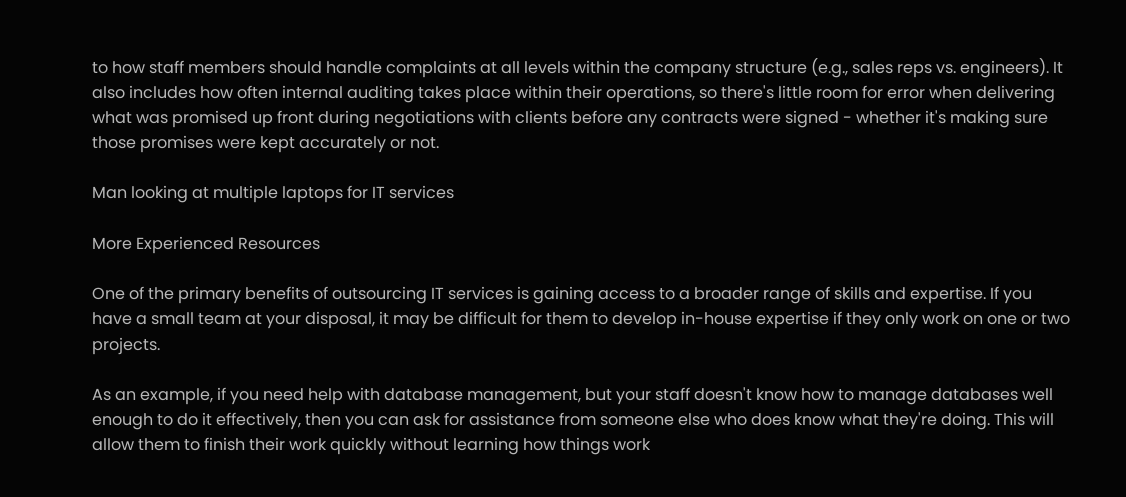to how staff members should handle complaints at all levels within the company structure (e.g., sales reps vs. engineers). It also includes how often internal auditing takes place within their operations, so there's little room for error when delivering what was promised up front during negotiations with clients before any contracts were signed - whether it's making sure those promises were kept accurately or not.

Man looking at multiple laptops for IT services

More Experienced Resources

One of the primary benefits of outsourcing IT services is gaining access to a broader range of skills and expertise. If you have a small team at your disposal, it may be difficult for them to develop in-house expertise if they only work on one or two projects.

As an example, if you need help with database management, but your staff doesn't know how to manage databases well enough to do it effectively, then you can ask for assistance from someone else who does know what they're doing. This will allow them to finish their work quickly without learning how things work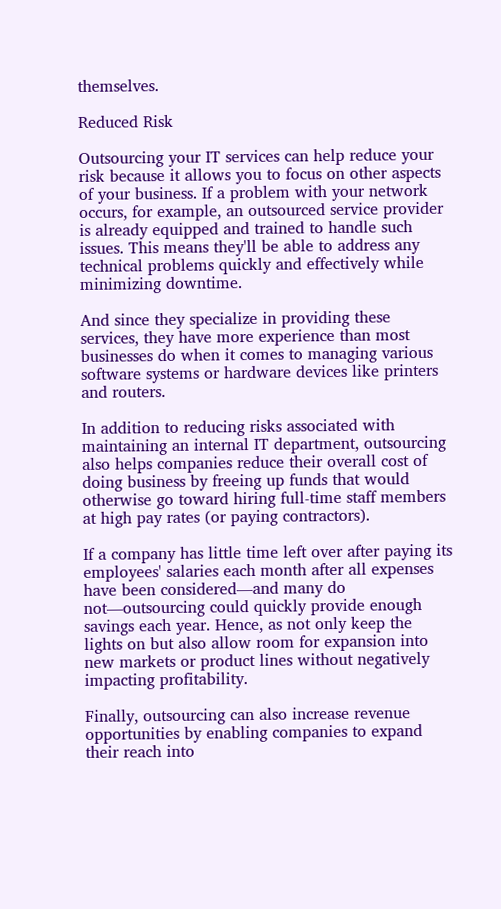themselves.

Reduced Risk

Outsourcing your IT services can help reduce your risk because it allows you to focus on other aspects of your business. If a problem with your network occurs, for example, an outsourced service provider is already equipped and trained to handle such issues. This means they'll be able to address any technical problems quickly and effectively while minimizing downtime.

And since they specialize in providing these services, they have more experience than most businesses do when it comes to managing various software systems or hardware devices like printers and routers.

In addition to reducing risks associated with maintaining an internal IT department, outsourcing also helps companies reduce their overall cost of doing business by freeing up funds that would otherwise go toward hiring full-time staff members at high pay rates (or paying contractors).

If a company has little time left over after paying its employees' salaries each month after all expenses have been considered—and many do not—outsourcing could quickly provide enough savings each year. Hence, as not only keep the lights on but also allow room for expansion into new markets or product lines without negatively impacting profitability.

Finally, outsourcing can also increase revenue opportunities by enabling companies to expand their reach into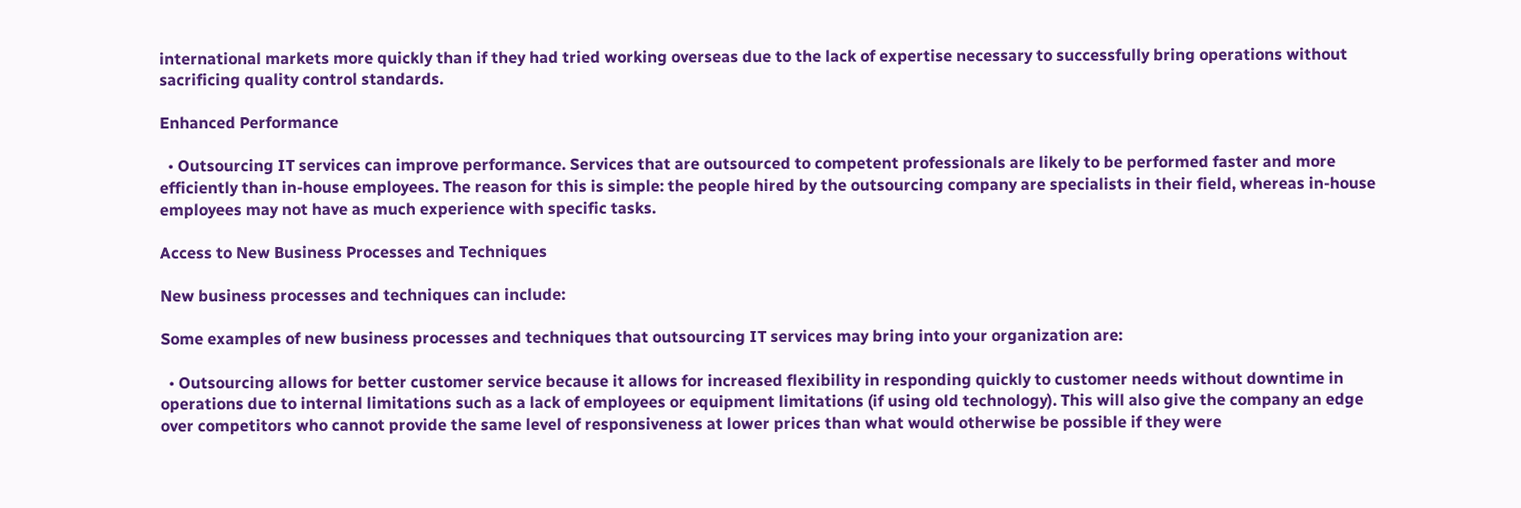international markets more quickly than if they had tried working overseas due to the lack of expertise necessary to successfully bring operations without sacrificing quality control standards.

Enhanced Performance

  • Outsourcing IT services can improve performance. Services that are outsourced to competent professionals are likely to be performed faster and more efficiently than in-house employees. The reason for this is simple: the people hired by the outsourcing company are specialists in their field, whereas in-house employees may not have as much experience with specific tasks.

Access to New Business Processes and Techniques

New business processes and techniques can include:

Some examples of new business processes and techniques that outsourcing IT services may bring into your organization are:

  • Outsourcing allows for better customer service because it allows for increased flexibility in responding quickly to customer needs without downtime in operations due to internal limitations such as a lack of employees or equipment limitations (if using old technology). This will also give the company an edge over competitors who cannot provide the same level of responsiveness at lower prices than what would otherwise be possible if they were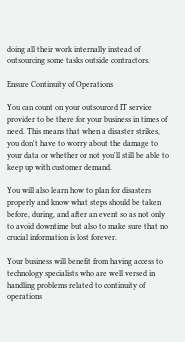doing all their work internally instead of outsourcing some tasks outside contractors.

Ensure Continuity of Operations

You can count on your outsourced IT service provider to be there for your business in times of need. This means that when a disaster strikes, you don't have to worry about the damage to your data or whether or not you'll still be able to keep up with customer demand.

You will also learn how to plan for disasters properly and know what steps should be taken before, during, and after an event so as not only to avoid downtime but also to make sure that no crucial information is lost forever.

Your business will benefit from having access to technology specialists who are well versed in handling problems related to continuity of operations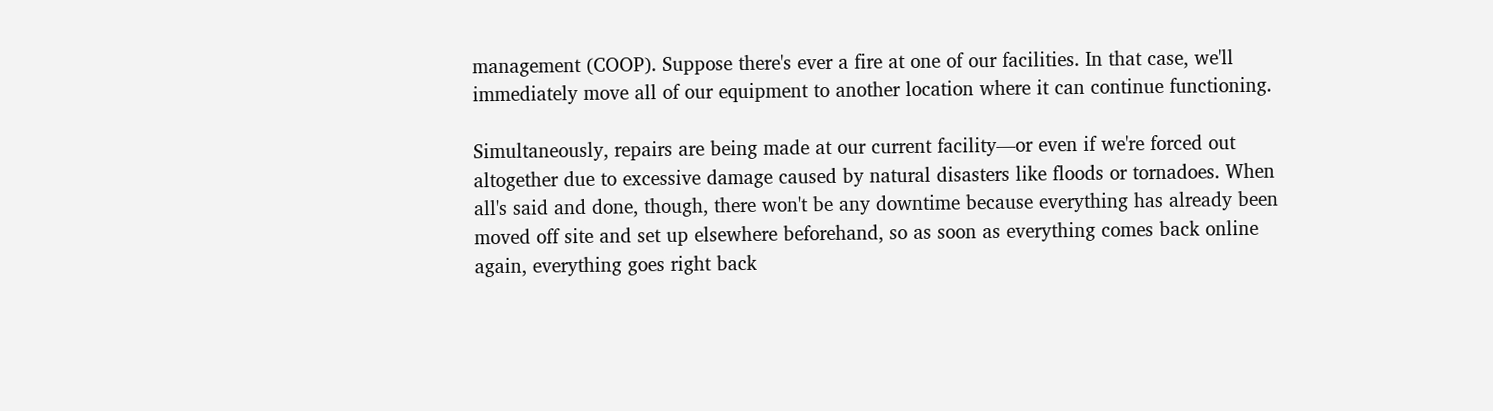management (COOP). Suppose there's ever a fire at one of our facilities. In that case, we'll immediately move all of our equipment to another location where it can continue functioning.

Simultaneously, repairs are being made at our current facility—or even if we're forced out altogether due to excessive damage caused by natural disasters like floods or tornadoes. When all's said and done, though, there won't be any downtime because everything has already been moved off site and set up elsewhere beforehand, so as soon as everything comes back online again, everything goes right back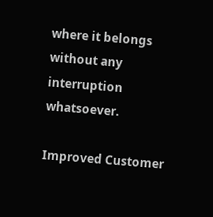where it belongs without any interruption whatsoever.

Improved Customer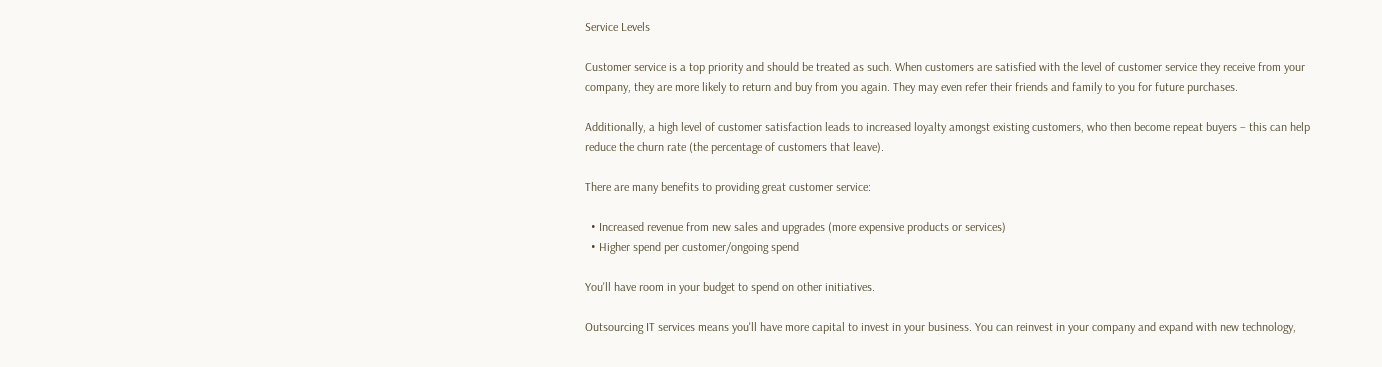Service Levels

Customer service is a top priority and should be treated as such. When customers are satisfied with the level of customer service they receive from your company, they are more likely to return and buy from you again. They may even refer their friends and family to you for future purchases.

Additionally, a high level of customer satisfaction leads to increased loyalty amongst existing customers, who then become repeat buyers – this can help reduce the churn rate (the percentage of customers that leave).

There are many benefits to providing great customer service:

  • Increased revenue from new sales and upgrades (more expensive products or services)
  • Higher spend per customer/ongoing spend

You'll have room in your budget to spend on other initiatives.

Outsourcing IT services means you'll have more capital to invest in your business. You can reinvest in your company and expand with new technology,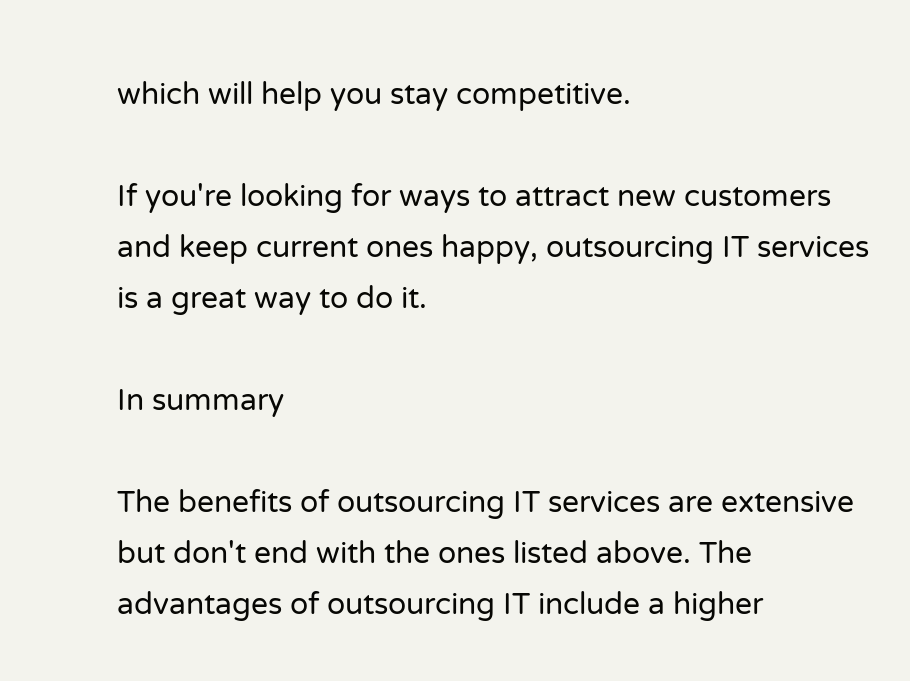which will help you stay competitive.

If you're looking for ways to attract new customers and keep current ones happy, outsourcing IT services is a great way to do it.

In summary

The benefits of outsourcing IT services are extensive but don't end with the ones listed above. The advantages of outsourcing IT include a higher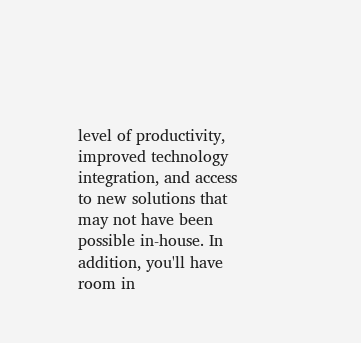level of productivity, improved technology integration, and access to new solutions that may not have been possible in-house. In addition, you'll have room in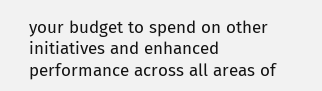your budget to spend on other initiatives and enhanced performance across all areas of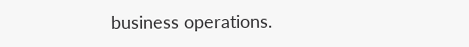business operations.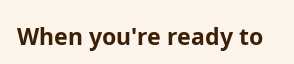When you're ready to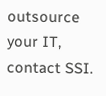outsource your IT, contact SSI.